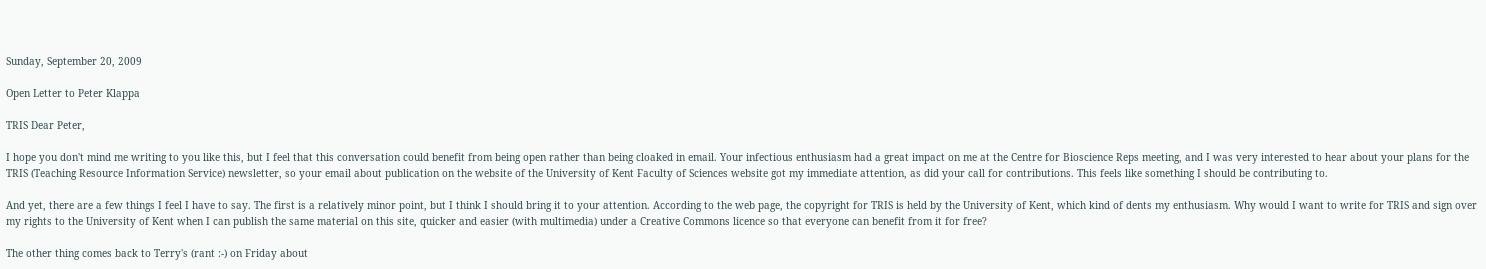Sunday, September 20, 2009

Open Letter to Peter Klappa

TRIS Dear Peter,

I hope you don't mind me writing to you like this, but I feel that this conversation could benefit from being open rather than being cloaked in email. Your infectious enthusiasm had a great impact on me at the Centre for Bioscience Reps meeting, and I was very interested to hear about your plans for the TRIS (Teaching Resource Information Service) newsletter, so your email about publication on the website of the University of Kent Faculty of Sciences website got my immediate attention, as did your call for contributions. This feels like something I should be contributing to.

And yet, there are a few things I feel I have to say. The first is a relatively minor point, but I think I should bring it to your attention. According to the web page, the copyright for TRIS is held by the University of Kent, which kind of dents my enthusiasm. Why would I want to write for TRIS and sign over my rights to the University of Kent when I can publish the same material on this site, quicker and easier (with multimedia) under a Creative Commons licence so that everyone can benefit from it for free?

The other thing comes back to Terry's (rant :-) on Friday about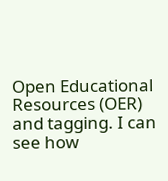Open Educational Resources (OER) and tagging. I can see how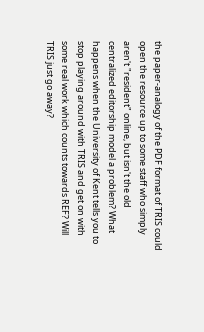the paper-analogy of the PDF format of TRIS could open the resource up to some staff who simply aren't "resident" online, but isn't the old centralized editorship model a problem? What happens when the University of Kent tells you to stop playing around with TRIS and get on with some real work which counts towards REF? Will TRIS just go away?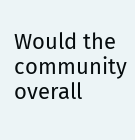Would the community overall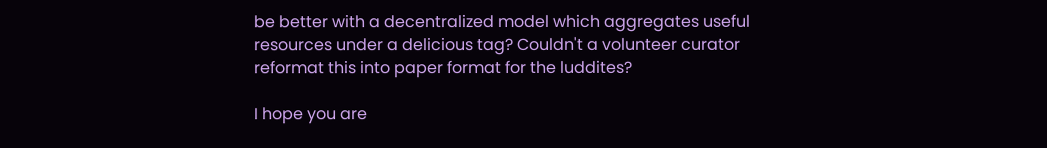be better with a decentralized model which aggregates useful resources under a delicious tag? Couldn't a volunteer curator reformat this into paper format for the luddites?

I hope you are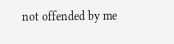not offended by me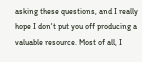asking these questions, and I really hope I don't put you off producing a valuable resource. Most of all, I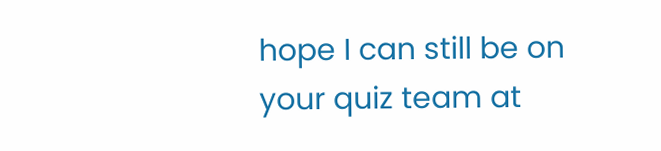hope I can still be on your quiz team at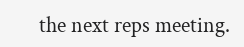the next reps meeting.